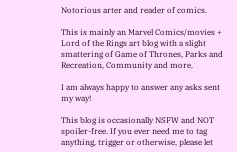Notorious arter and reader of comics.

This is mainly an Marvel Comics/movies + Lord of the Rings art blog with a slight smattering of Game of Thrones, Parks and Recreation, Community and more.

I am always happy to answer any asks sent my way!

This blog is occasionally NSFW and NOT spoiler-free. If you ever need me to tag anything, trigger or otherwise, please let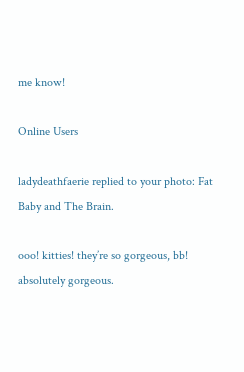me know!

Online Users

ladydeathfaerie replied to your photo: Fat Baby and The Brain.

ooo! kitties! they’re so gorgeous, bb! absolutely gorgeous.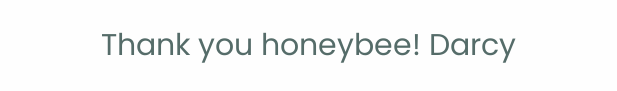Thank you honeybee! Darcy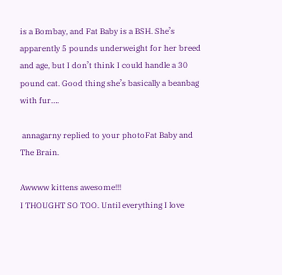is a Bombay, and Fat Baby is a BSH. She’s apparently 5 pounds underweight for her breed and age, but I don’t think I could handle a 30 pound cat. Good thing she’s basically a beanbag with fur….

 annagarny replied to your photoFat Baby and The Brain.

Awwww kittens awesome!!!
I THOUGHT SO TOO. Until everything I love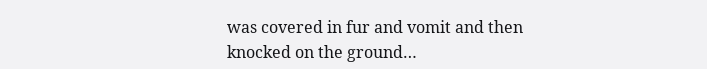was covered in fur and vomit and then knocked on the ground…